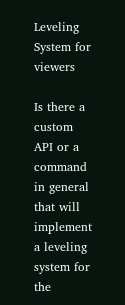Leveling System for viewers

Is there a custom API or a command in general that will implement a leveling system for the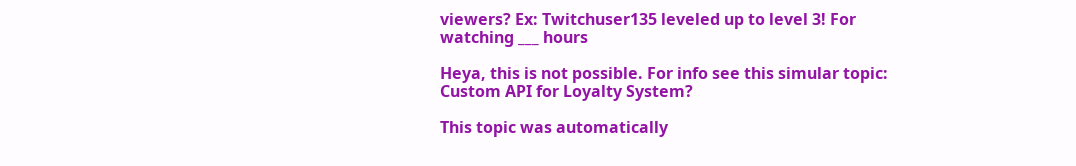viewers? Ex: Twitchuser135 leveled up to level 3! For watching ___ hours

Heya, this is not possible. For info see this simular topic: Custom API for Loyalty System?

This topic was automatically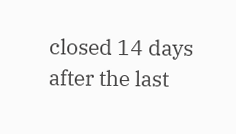closed 14 days after the last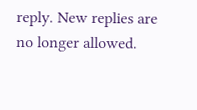reply. New replies are no longer allowed.